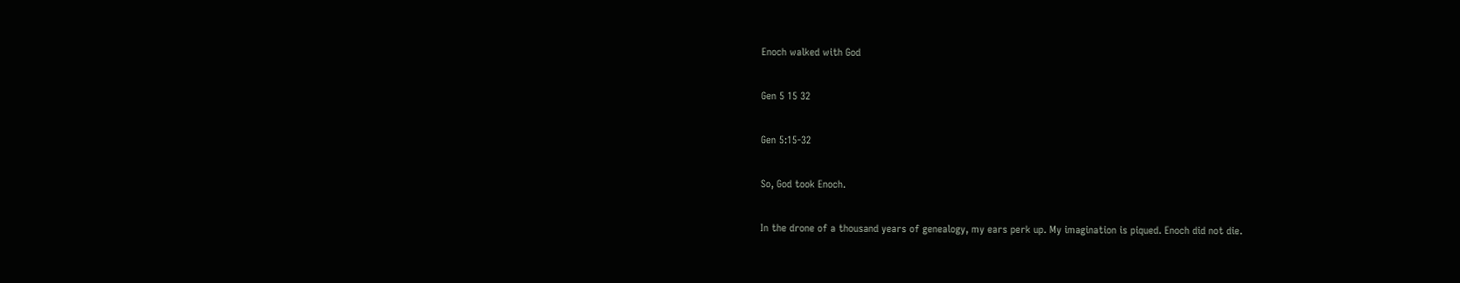Enoch walked with God

Gen 5 15 32

Gen 5:15-32

So, God took Enoch.

In the drone of a thousand years of genealogy, my ears perk up. My imagination is piqued. Enoch did not die.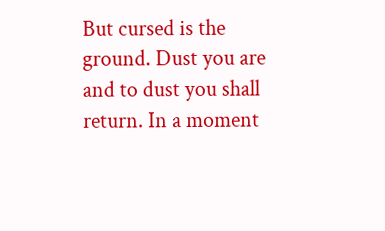But cursed is the ground. Dust you are and to dust you shall return. In a moment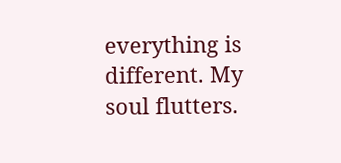everything is different. My soul flutters.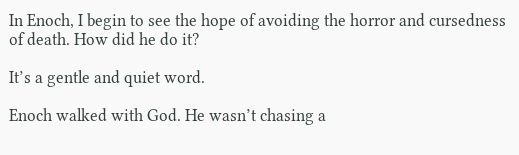In Enoch, I begin to see the hope of avoiding the horror and cursedness of death. How did he do it?

It’s a gentle and quiet word.

Enoch walked with God. He wasn’t chasing a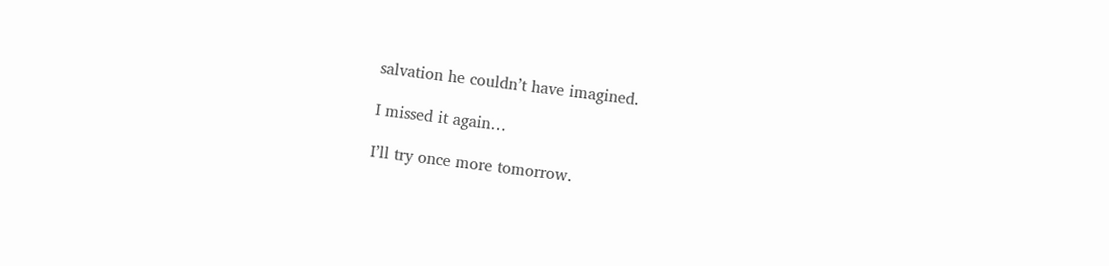salvation he couldn’t have imagined.

I missed it again…

I’ll try once more tomorrow.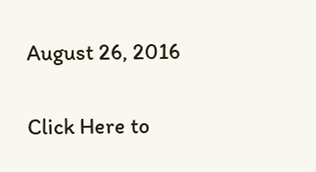August 26, 2016

Click Here to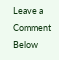Leave a Comment Below